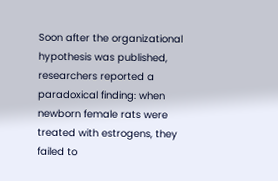Soon after the organizational hypothesis was published, researchers reported a paradoxical finding: when newborn female rats were treated with estrogens, they failed to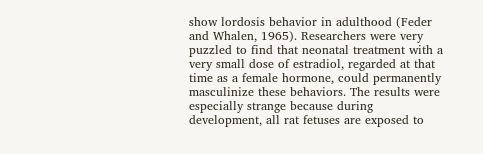show lordosis behavior in adulthood (Feder and Whalen, 1965). Researchers were very puzzled to find that neonatal treatment with a very small dose of estradiol, regarded at that time as a female hormone, could permanently masculinize these behaviors. The results were especially strange because during development, all rat fetuses are exposed to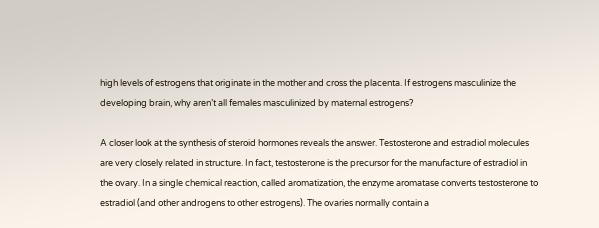high levels of estrogens that originate in the mother and cross the placenta. If estrogens masculinize the developing brain, why aren’t all females masculinized by maternal estrogens?

A closer look at the synthesis of steroid hormones reveals the answer. Testosterone and estradiol molecules are very closely related in structure. In fact, testosterone is the precursor for the manufacture of estradiol in the ovary. In a single chemical reaction, called aromatization, the enzyme aromatase converts testosterone to estradiol (and other androgens to other estrogens). The ovaries normally contain a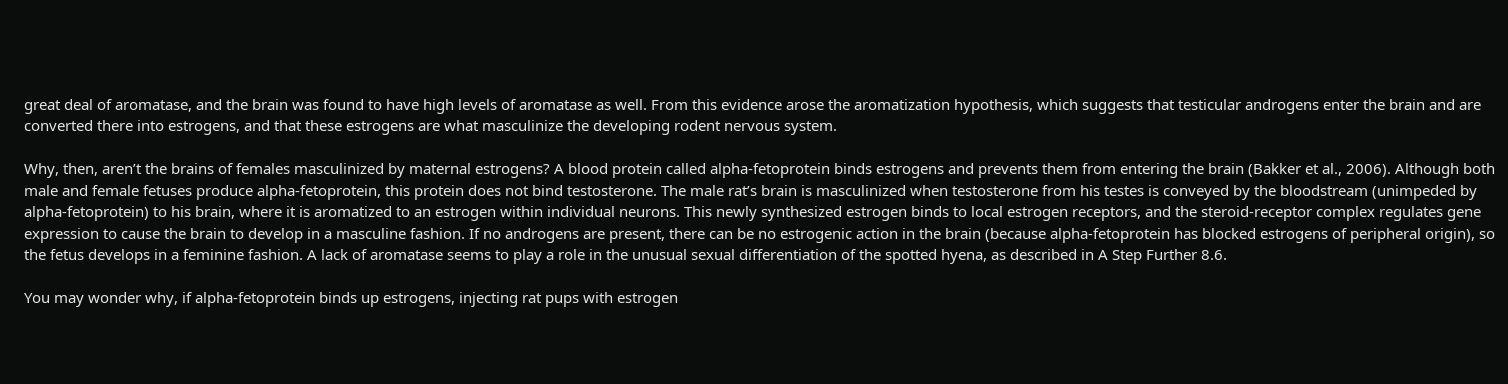great deal of aromatase, and the brain was found to have high levels of aromatase as well. From this evidence arose the aromatization hypothesis, which suggests that testicular androgens enter the brain and are converted there into estrogens, and that these estrogens are what masculinize the developing rodent nervous system.

Why, then, aren’t the brains of females masculinized by maternal estrogens? A blood protein called alpha-fetoprotein binds estrogens and prevents them from entering the brain (Bakker et al., 2006). Although both male and female fetuses produce alpha-fetoprotein, this protein does not bind testosterone. The male rat’s brain is masculinized when testosterone from his testes is conveyed by the bloodstream (unimpeded by alpha-fetoprotein) to his brain, where it is aromatized to an estrogen within individual neurons. This newly synthesized estrogen binds to local estrogen receptors, and the steroid-receptor complex regulates gene expression to cause the brain to develop in a masculine fashion. If no androgens are present, there can be no estrogenic action in the brain (because alpha-fetoprotein has blocked estrogens of peripheral origin), so the fetus develops in a feminine fashion. A lack of aromatase seems to play a role in the unusual sexual differentiation of the spotted hyena, as described in A Step Further 8.6.

You may wonder why, if alpha-fetoprotein binds up estrogens, injecting rat pups with estrogen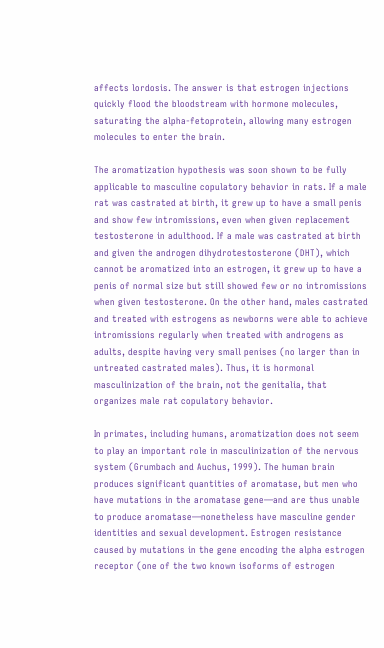affects lordosis. The answer is that estrogen injections quickly flood the bloodstream with hormone molecules, saturating the alpha-fetoprotein, allowing many estrogen molecules to enter the brain.

The aromatization hypothesis was soon shown to be fully applicable to masculine copulatory behavior in rats. If a male rat was castrated at birth, it grew up to have a small penis and show few intromissions, even when given replacement testosterone in adulthood. If a male was castrated at birth and given the androgen dihydrotestosterone (DHT), which cannot be aromatized into an estrogen, it grew up to have a penis of normal size but still showed few or no intromissions when given testosterone. On the other hand, males castrated and treated with estrogens as newborns were able to achieve intromissions regularly when treated with androgens as adults, despite having very small penises (no larger than in untreated castrated males). Thus, it is hormonal masculinization of the brain, not the genitalia, that organizes male rat copulatory behavior.

In primates, including humans, aromatization does not seem to play an important role in masculinization of the nervous system (Grumbach and Auchus, 1999). The human brain produces significant quantities of aromatase, but men who have mutations in the aromatase gene—and are thus unable to produce aromatase—nonetheless have masculine gender identities and sexual development. Estrogen resistance caused by mutations in the gene encoding the alpha estrogen receptor (one of the two known isoforms of estrogen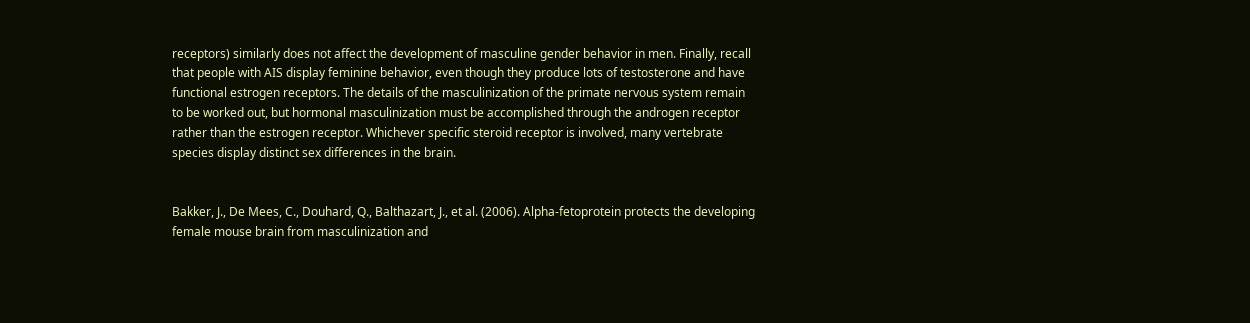receptors) similarly does not affect the development of masculine gender behavior in men. Finally, recall that people with AIS display feminine behavior, even though they produce lots of testosterone and have functional estrogen receptors. The details of the masculinization of the primate nervous system remain to be worked out, but hormonal masculinization must be accomplished through the androgen receptor rather than the estrogen receptor. Whichever specific steroid receptor is involved, many vertebrate species display distinct sex differences in the brain.


Bakker, J., De Mees, C., Douhard, Q., Balthazart, J., et al. (2006). Alpha-fetoprotein protects the developing female mouse brain from masculinization and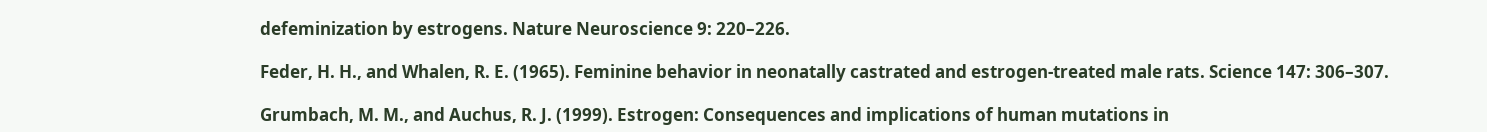defeminization by estrogens. Nature Neuroscience 9: 220–226.

Feder, H. H., and Whalen, R. E. (1965). Feminine behavior in neonatally castrated and estrogen-treated male rats. Science 147: 306–307.

Grumbach, M. M., and Auchus, R. J. (1999). Estrogen: Consequences and implications of human mutations in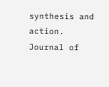synthesis and action. Journal of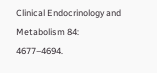Clinical Endocrinology and Metabolism 84: 4677–4694.